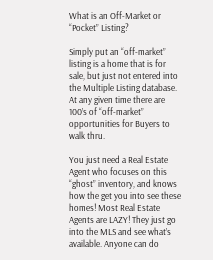What is an Off-Market or “Pocket” Listing?

Simply put an “off-market” listing is a home that is for sale, but just not entered into the Multiple Listing database. At any given time there are 100’s of “off-market” opportunities for Buyers to walk thru.

You just need a Real Estate Agent who focuses on this “ghost” inventory, and knows how the get you into see these homes! Most Real Estate Agents are LAZY! They just go into the MLS and see what’s available. Anyone can do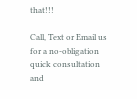that!!!

Call, Text or Email us for a no-obligation quick consultation and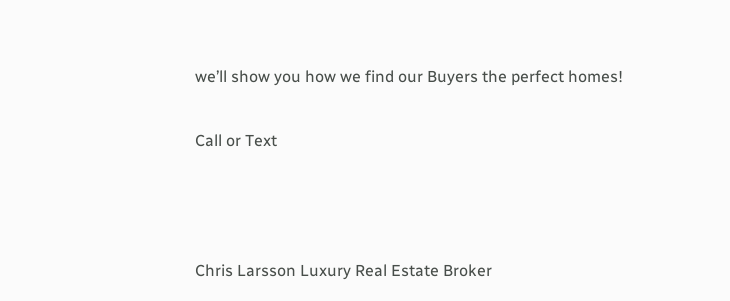we’ll show you how we find our Buyers the perfect homes!

Call or Text



Chris Larsson Luxury Real Estate Broker